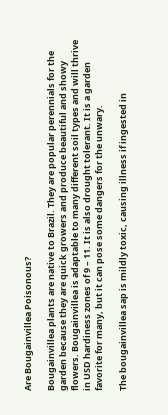Are Bougainvillea Poisonous?

Bougainvillea plants are native to Brazil. They are popular perennials for the garden because they are quick growers and produce beautiful and showy flowers. Bougainvillea is adaptable to many different soil types and will thrive in USD hardiness zones of 9 – 11. It is also drought tolerant. It is a garden favorite for many, but it can pose some dangers for the unwary.

The bougainvillea sap is mildly toxic, causing illness if ingested in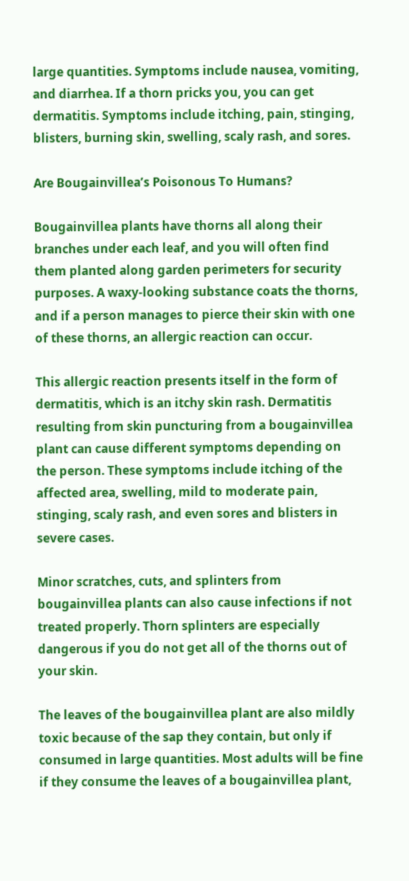large quantities. Symptoms include nausea, vomiting, and diarrhea. If a thorn pricks you, you can get dermatitis. Symptoms include itching, pain, stinging, blisters, burning skin, swelling, scaly rash, and sores.

Are Bougainvillea’s Poisonous To Humans?

Bougainvillea plants have thorns all along their branches under each leaf, and you will often find them planted along garden perimeters for security purposes. A waxy-looking substance coats the thorns, and if a person manages to pierce their skin with one of these thorns, an allergic reaction can occur.

This allergic reaction presents itself in the form of dermatitis, which is an itchy skin rash. Dermatitis resulting from skin puncturing from a bougainvillea plant can cause different symptoms depending on the person. These symptoms include itching of the affected area, swelling, mild to moderate pain, stinging, scaly rash, and even sores and blisters in severe cases.

Minor scratches, cuts, and splinters from bougainvillea plants can also cause infections if not treated properly. Thorn splinters are especially dangerous if you do not get all of the thorns out of your skin.

The leaves of the bougainvillea plant are also mildly toxic because of the sap they contain, but only if consumed in large quantities. Most adults will be fine if they consume the leaves of a bougainvillea plant,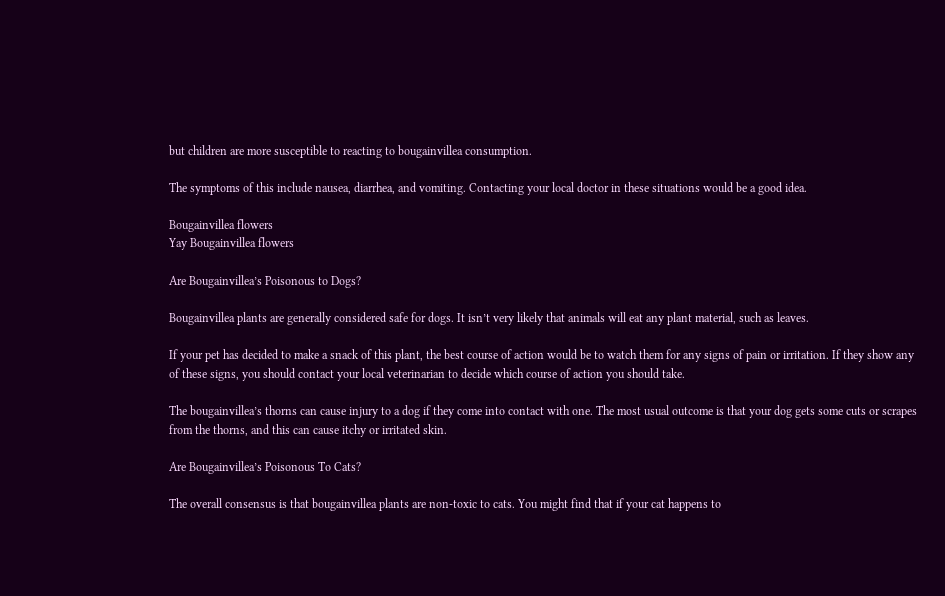but children are more susceptible to reacting to bougainvillea consumption.

The symptoms of this include nausea, diarrhea, and vomiting. Contacting your local doctor in these situations would be a good idea.

Bougainvillea flowers
Yay Bougainvillea flowers

Are Bougainvillea’s Poisonous to Dogs?

Bougainvillea plants are generally considered safe for dogs. It isn’t very likely that animals will eat any plant material, such as leaves.

If your pet has decided to make a snack of this plant, the best course of action would be to watch them for any signs of pain or irritation. If they show any of these signs, you should contact your local veterinarian to decide which course of action you should take.

The bougainvillea’s thorns can cause injury to a dog if they come into contact with one. The most usual outcome is that your dog gets some cuts or scrapes from the thorns, and this can cause itchy or irritated skin.

Are Bougainvillea’s Poisonous To Cats?

The overall consensus is that bougainvillea plants are non-toxic to cats. You might find that if your cat happens to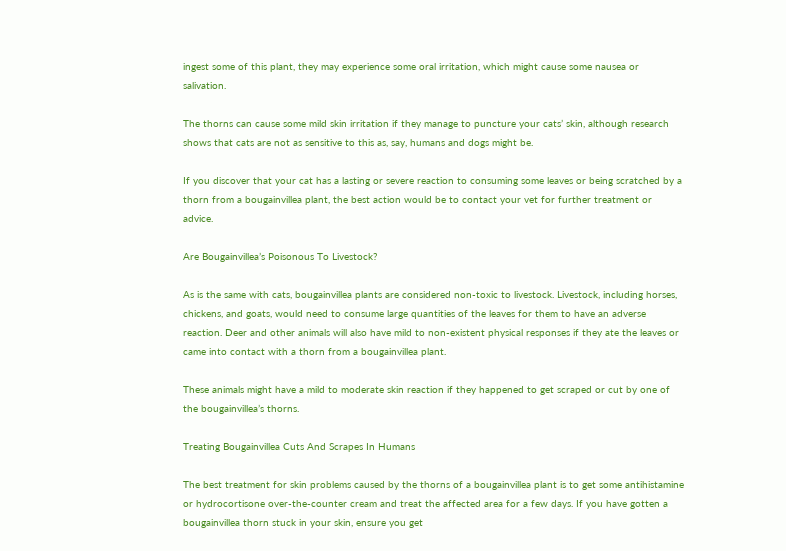ingest some of this plant, they may experience some oral irritation, which might cause some nausea or salivation.

The thorns can cause some mild skin irritation if they manage to puncture your cats’ skin, although research shows that cats are not as sensitive to this as, say, humans and dogs might be.

If you discover that your cat has a lasting or severe reaction to consuming some leaves or being scratched by a thorn from a bougainvillea plant, the best action would be to contact your vet for further treatment or advice.

Are Bougainvillea’s Poisonous To Livestock?

As is the same with cats, bougainvillea plants are considered non-toxic to livestock. Livestock, including horses, chickens, and goats, would need to consume large quantities of the leaves for them to have an adverse reaction. Deer and other animals will also have mild to non-existent physical responses if they ate the leaves or came into contact with a thorn from a bougainvillea plant.

These animals might have a mild to moderate skin reaction if they happened to get scraped or cut by one of the bougainvillea’s thorns.

Treating Bougainvillea Cuts And Scrapes In Humans

The best treatment for skin problems caused by the thorns of a bougainvillea plant is to get some antihistamine or hydrocortisone over-the-counter cream and treat the affected area for a few days. If you have gotten a bougainvillea thorn stuck in your skin, ensure you get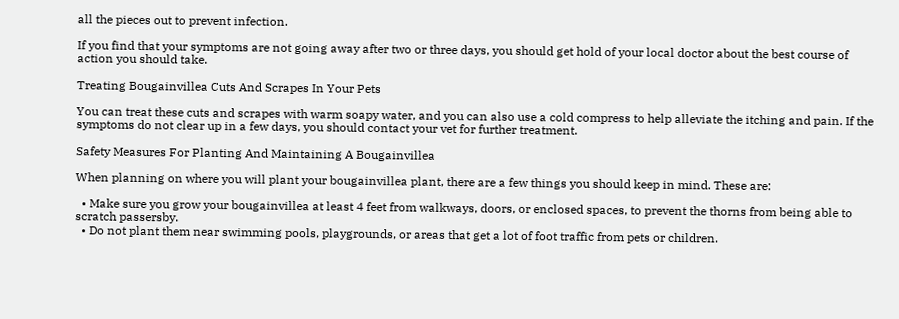all the pieces out to prevent infection.

If you find that your symptoms are not going away after two or three days, you should get hold of your local doctor about the best course of action you should take.

Treating Bougainvillea Cuts And Scrapes In Your Pets

You can treat these cuts and scrapes with warm soapy water, and you can also use a cold compress to help alleviate the itching and pain. If the symptoms do not clear up in a few days, you should contact your vet for further treatment.

Safety Measures For Planting And Maintaining A Bougainvillea

When planning on where you will plant your bougainvillea plant, there are a few things you should keep in mind. These are:

  • Make sure you grow your bougainvillea at least 4 feet from walkways, doors, or enclosed spaces, to prevent the thorns from being able to scratch passersby.
  • Do not plant them near swimming pools, playgrounds, or areas that get a lot of foot traffic from pets or children.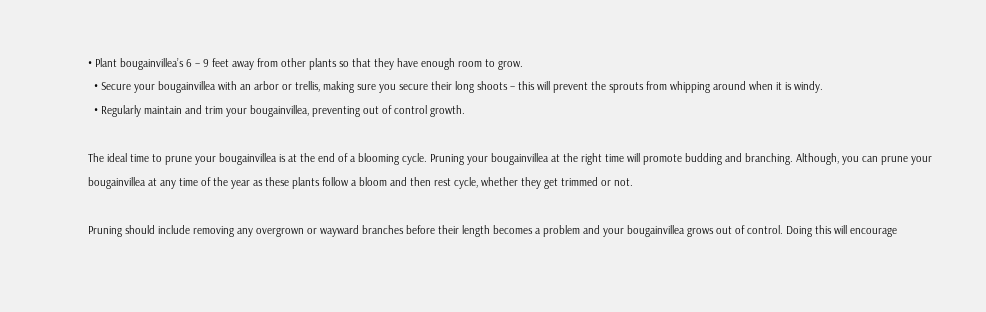• Plant bougainvillea’s 6 – 9 feet away from other plants so that they have enough room to grow.
  • Secure your bougainvillea with an arbor or trellis, making sure you secure their long shoots – this will prevent the sprouts from whipping around when it is windy.
  • Regularly maintain and trim your bougainvillea, preventing out of control growth.

The ideal time to prune your bougainvillea is at the end of a blooming cycle. Pruning your bougainvillea at the right time will promote budding and branching. Although, you can prune your bougainvillea at any time of the year as these plants follow a bloom and then rest cycle, whether they get trimmed or not.

Pruning should include removing any overgrown or wayward branches before their length becomes a problem and your bougainvillea grows out of control. Doing this will encourage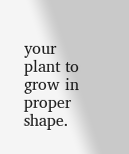your plant to grow in proper shape.